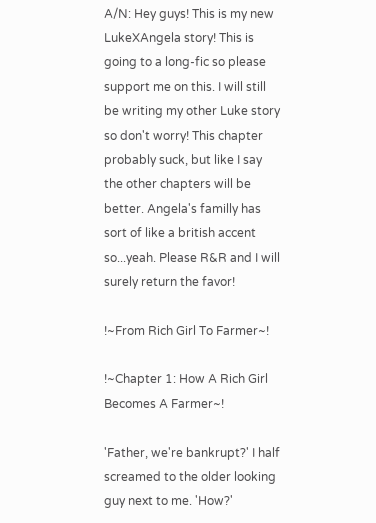A/N: Hey guys! This is my new LukeXAngela story! This is going to a long-fic so please support me on this. I will still be writing my other Luke story so don't worry! This chapter probably suck, but like I say the other chapters will be better. Angela's familly has sort of like a british accent so...yeah. Please R&R and I will surely return the favor!

!~From Rich Girl To Farmer~!

!~Chapter 1: How A Rich Girl Becomes A Farmer~!

'Father, we're bankrupt?' I half screamed to the older looking guy next to me. 'How?'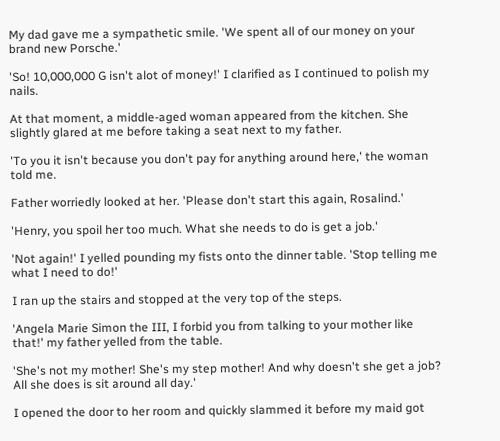My dad gave me a sympathetic smile. 'We spent all of our money on your brand new Porsche.'

'So! 10,000,000 G isn't alot of money!' I clarified as I continued to polish my nails.

At that moment, a middle-aged woman appeared from the kitchen. She slightly glared at me before taking a seat next to my father.

'To you it isn't because you don't pay for anything around here,' the woman told me.

Father worriedly looked at her. 'Please don't start this again, Rosalind.'

'Henry, you spoil her too much. What she needs to do is get a job.'

'Not again!' I yelled pounding my fists onto the dinner table. 'Stop telling me what I need to do!'

I ran up the stairs and stopped at the very top of the steps.

'Angela Marie Simon the III, I forbid you from talking to your mother like that!' my father yelled from the table.

'She's not my mother! She's my step mother! And why doesn't she get a job? All she does is sit around all day.'

I opened the door to her room and quickly slammed it before my maid got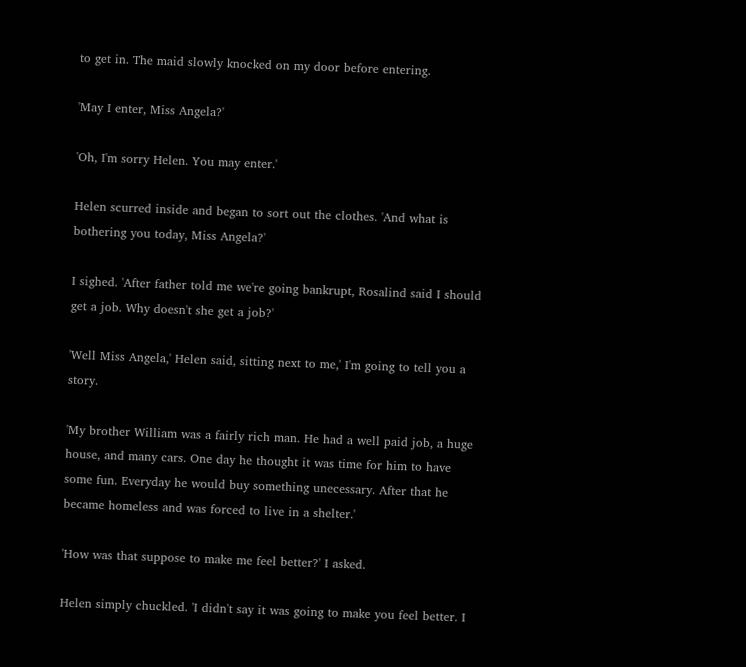to get in. The maid slowly knocked on my door before entering.

'May I enter, Miss Angela?'

'Oh, I'm sorry Helen. You may enter.'

Helen scurred inside and began to sort out the clothes. 'And what is bothering you today, Miss Angela?'

I sighed. 'After father told me we're going bankrupt, Rosalind said I should get a job. Why doesn't she get a job?'

'Well Miss Angela,' Helen said, sitting next to me,' I'm going to tell you a story.

'My brother William was a fairly rich man. He had a well paid job, a huge house, and many cars. One day he thought it was time for him to have some fun. Everyday he would buy something unecessary. After that he became homeless and was forced to live in a shelter.'

'How was that suppose to make me feel better?' I asked.

Helen simply chuckled. 'I didn't say it was going to make you feel better. I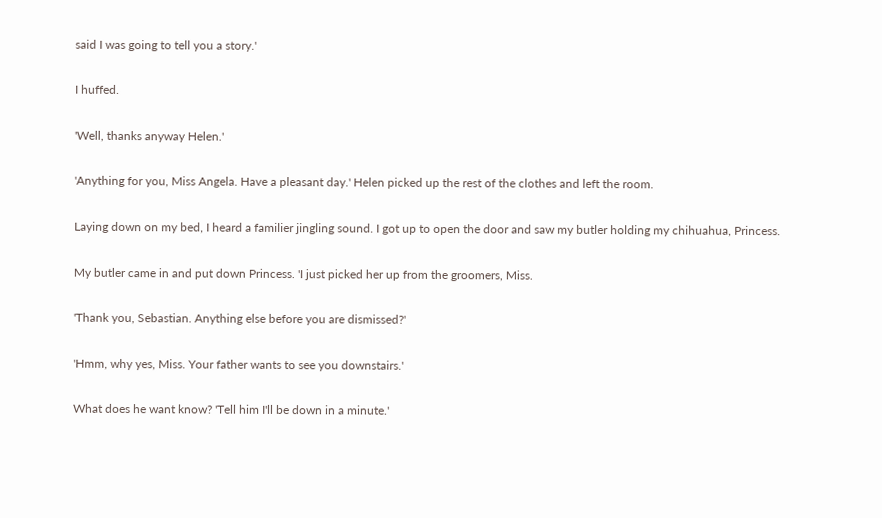said I was going to tell you a story.'

I huffed.

'Well, thanks anyway Helen.'

'Anything for you, Miss Angela. Have a pleasant day.' Helen picked up the rest of the clothes and left the room.

Laying down on my bed, I heard a familier jingling sound. I got up to open the door and saw my butler holding my chihuahua, Princess.

My butler came in and put down Princess. 'I just picked her up from the groomers, Miss.

'Thank you, Sebastian. Anything else before you are dismissed?'

'Hmm, why yes, Miss. Your father wants to see you downstairs.'

What does he want know? 'Tell him I'll be down in a minute.'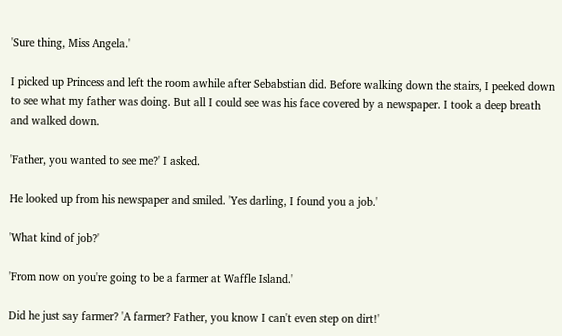'Sure thing, Miss Angela.'

I picked up Princess and left the room awhile after Sebabstian did. Before walking down the stairs, I peeked down to see what my father was doing. But all I could see was his face covered by a newspaper. I took a deep breath and walked down.

'Father, you wanted to see me?' I asked.

He looked up from his newspaper and smiled. 'Yes darling, I found you a job.'

'What kind of job?'

'From now on you're going to be a farmer at Waffle Island.'

Did he just say farmer? 'A farmer? Father, you know I can't even step on dirt!'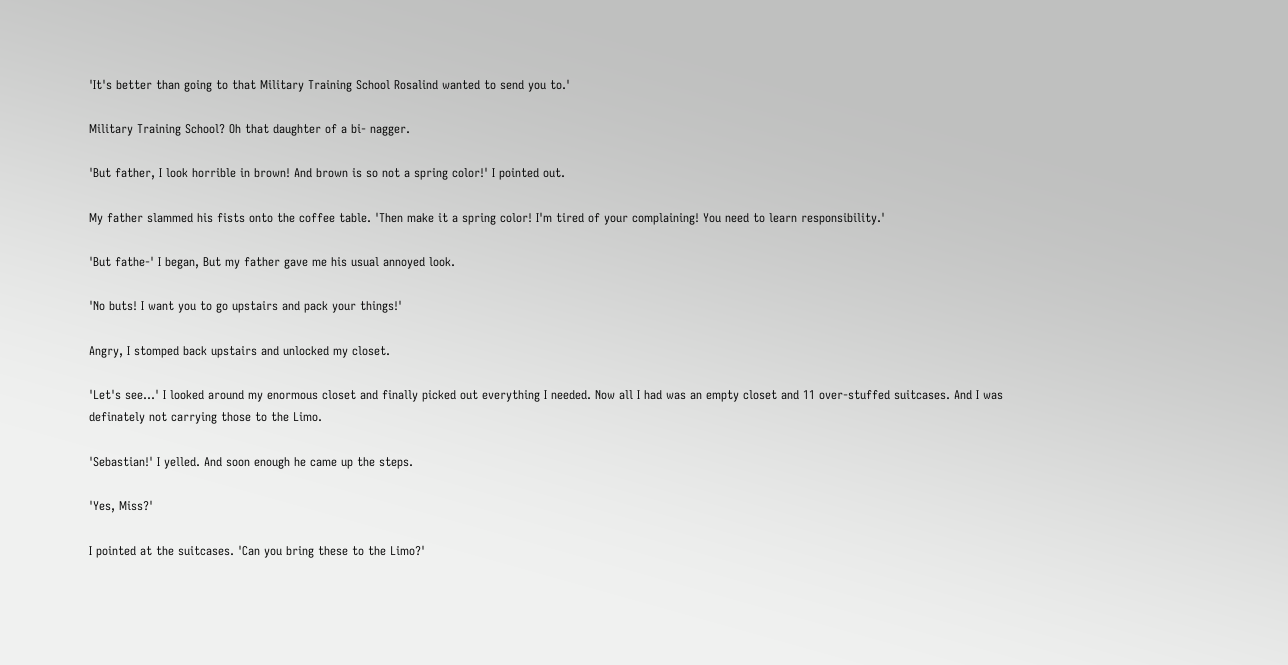'It's better than going to that Military Training School Rosalind wanted to send you to.'

Military Training School? Oh that daughter of a bi- nagger.

'But father, I look horrible in brown! And brown is so not a spring color!' I pointed out.

My father slammed his fists onto the coffee table. 'Then make it a spring color! I'm tired of your complaining! You need to learn responsibility.'

'But fathe-' I began, But my father gave me his usual annoyed look.

'No buts! I want you to go upstairs and pack your things!'

Angry, I stomped back upstairs and unlocked my closet.

'Let's see...' I looked around my enormous closet and finally picked out everything I needed. Now all I had was an empty closet and 11 over-stuffed suitcases. And I was definately not carrying those to the Limo.

'Sebastian!' I yelled. And soon enough he came up the steps.

'Yes, Miss?'

I pointed at the suitcases. 'Can you bring these to the Limo?'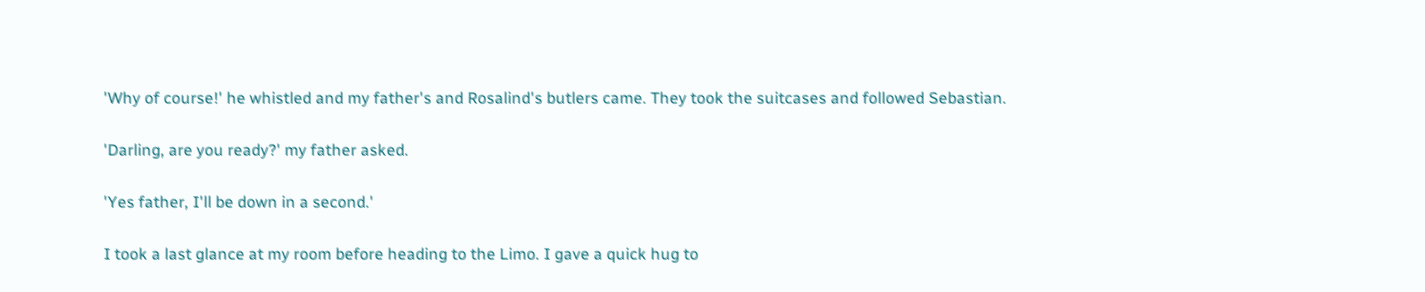'Why of course!' he whistled and my father's and Rosalind's butlers came. They took the suitcases and followed Sebastian.

'Darling, are you ready?' my father asked.

'Yes father, I'll be down in a second.'

I took a last glance at my room before heading to the Limo. I gave a quick hug to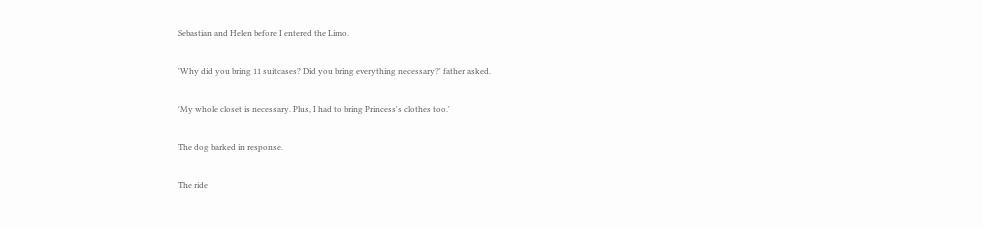Sebastian and Helen before I entered the Limo.

'Why did you bring 11 suitcases? Did you bring everything necessary?' father asked.

'My whole closet is necessary. Plus, I had to bring Princess's clothes too.'

The dog barked in response.

The ride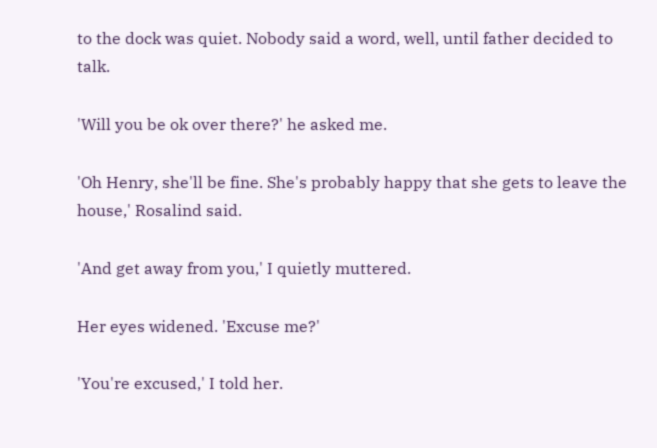to the dock was quiet. Nobody said a word, well, until father decided to talk.

'Will you be ok over there?' he asked me.

'Oh Henry, she'll be fine. She's probably happy that she gets to leave the house,' Rosalind said.

'And get away from you,' I quietly muttered.

Her eyes widened. 'Excuse me?'

'You're excused,' I told her.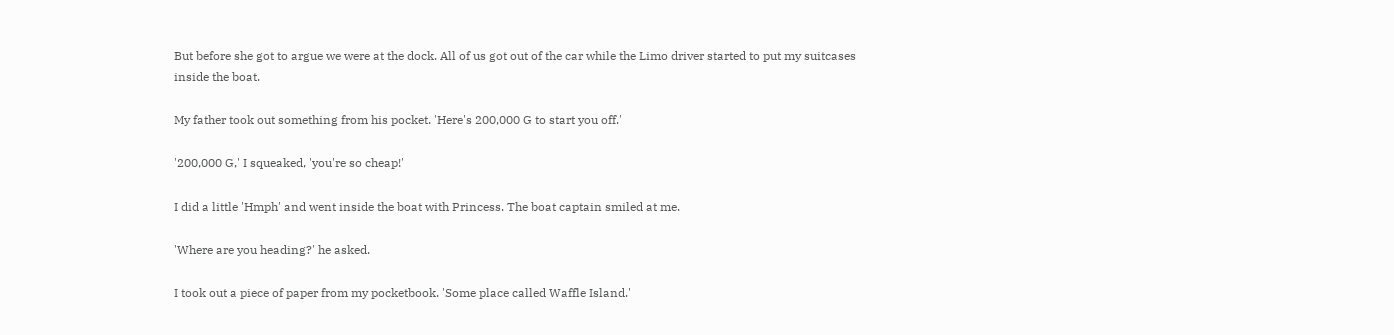But before she got to argue we were at the dock. All of us got out of the car while the Limo driver started to put my suitcases inside the boat.

My father took out something from his pocket. 'Here's 200,000 G to start you off.'

'200,000 G,' I squeaked, 'you're so cheap!'

I did a little 'Hmph' and went inside the boat with Princess. The boat captain smiled at me.

'Where are you heading?' he asked.

I took out a piece of paper from my pocketbook. 'Some place called Waffle Island.'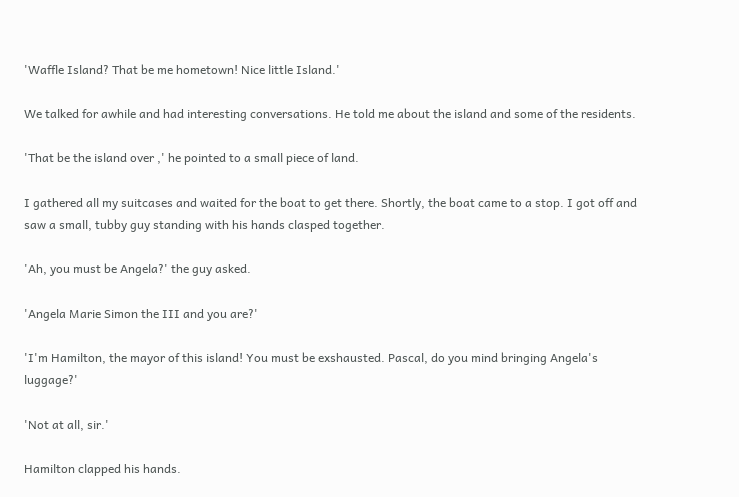'Waffle Island? That be me hometown! Nice little Island.'

We talked for awhile and had interesting conversations. He told me about the island and some of the residents.

'That be the island over ,' he pointed to a small piece of land.

I gathered all my suitcases and waited for the boat to get there. Shortly, the boat came to a stop. I got off and saw a small, tubby guy standing with his hands clasped together.

'Ah, you must be Angela?' the guy asked.

'Angela Marie Simon the III and you are?'

'I'm Hamilton, the mayor of this island! You must be exshausted. Pascal, do you mind bringing Angela's luggage?'

'Not at all, sir.'

Hamilton clapped his hands.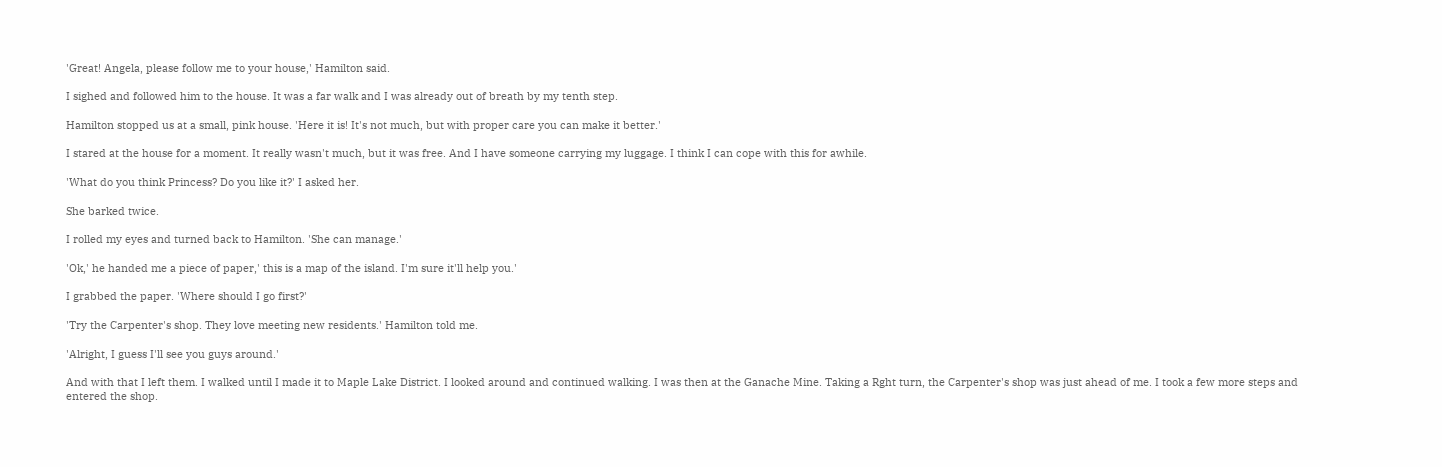'Great! Angela, please follow me to your house,' Hamilton said.

I sighed and followed him to the house. It was a far walk and I was already out of breath by my tenth step.

Hamilton stopped us at a small, pink house. 'Here it is! It's not much, but with proper care you can make it better.'

I stared at the house for a moment. It really wasn't much, but it was free. And I have someone carrying my luggage. I think I can cope with this for awhile.

'What do you think Princess? Do you like it?' I asked her.

She barked twice.

I rolled my eyes and turned back to Hamilton. 'She can manage.'

'Ok,' he handed me a piece of paper,' this is a map of the island. I'm sure it'll help you.'

I grabbed the paper. 'Where should I go first?'

'Try the Carpenter's shop. They love meeting new residents.' Hamilton told me.

'Alright, I guess I'll see you guys around.'

And with that I left them. I walked until I made it to Maple Lake District. I looked around and continued walking. I was then at the Ganache Mine. Taking a Rght turn, the Carpenter's shop was just ahead of me. I took a few more steps and entered the shop.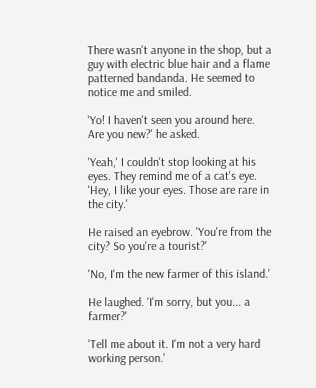There wasn't anyone in the shop, but a guy with electric blue hair and a flame patterned bandanda. He seemed to notice me and smiled.

'Yo! I haven't seen you around here. Are you new?' he asked.

'Yeah,' I couldn't stop looking at his eyes. They remind me of a cat's eye. 'Hey, I like your eyes. Those are rare in the city.'

He raised an eyebrow. 'You're from the city? So you're a tourist?'

'No, I'm the new farmer of this island.'

He laughed. 'I'm sorry, but you... a farmer?'

'Tell me about it. I'm not a very hard working person.'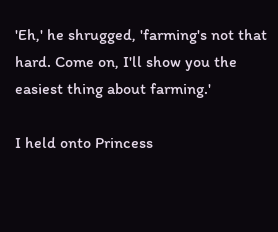'Eh,' he shrugged, 'farming's not that hard. Come on, I'll show you the easiest thing about farming.'

I held onto Princess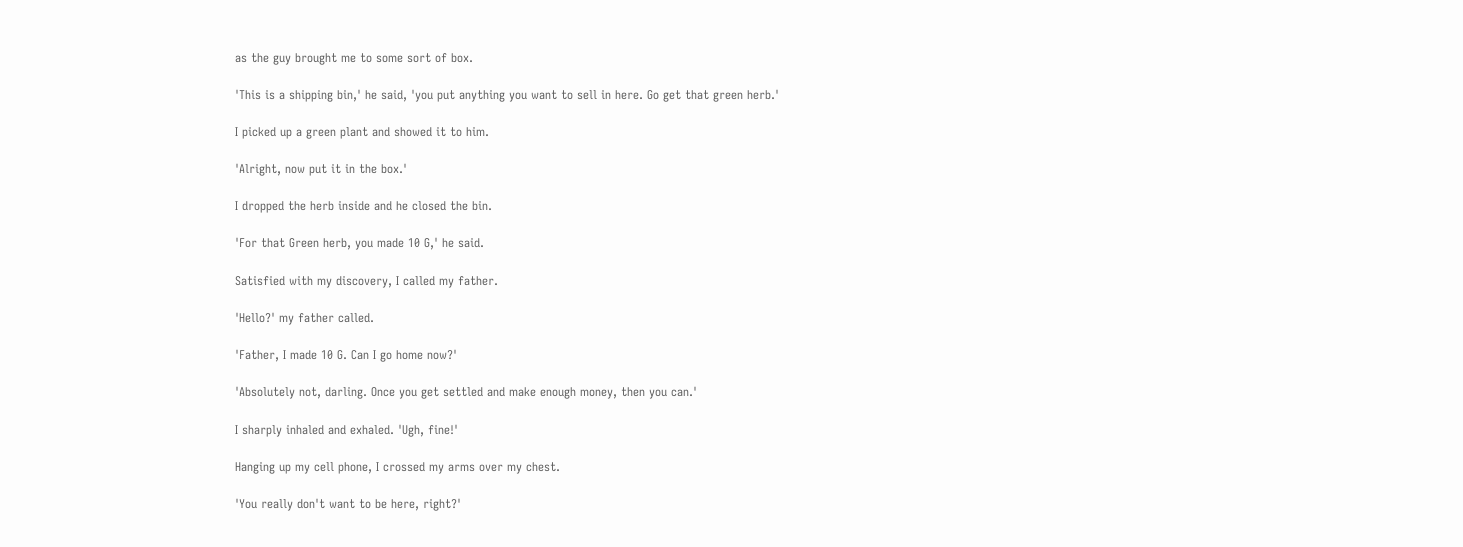as the guy brought me to some sort of box.

'This is a shipping bin,' he said, 'you put anything you want to sell in here. Go get that green herb.'

I picked up a green plant and showed it to him.

'Alright, now put it in the box.'

I dropped the herb inside and he closed the bin.

'For that Green herb, you made 10 G,' he said.

Satisfied with my discovery, I called my father.

'Hello?' my father called.

'Father, I made 10 G. Can I go home now?'

'Absolutely not, darling. Once you get settled and make enough money, then you can.'

I sharply inhaled and exhaled. 'Ugh, fine!'

Hanging up my cell phone, I crossed my arms over my chest.

'You really don't want to be here, right?'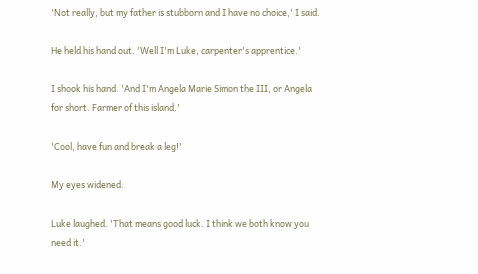'Not really, but my father is stubborn and I have no choice,' I said.

He held his hand out. 'Well I'm Luke, carpenter's apprentice.'

I shook his hand. 'And I'm Angela Marie Simon the III, or Angela for short. Farmer of this island.'

'Cool, have fun and break a leg!'

My eyes widened.

Luke laughed. 'That means good luck. I think we both know you need it.'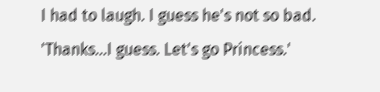I had to laugh. I guess he's not so bad. 'Thanks...I guess. Let's go Princess.'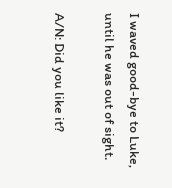I waved good-bye to Luke, until he was out of sight.

A/N: Did you like it?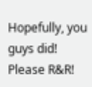Hopefully, you guys did! Please R&R!